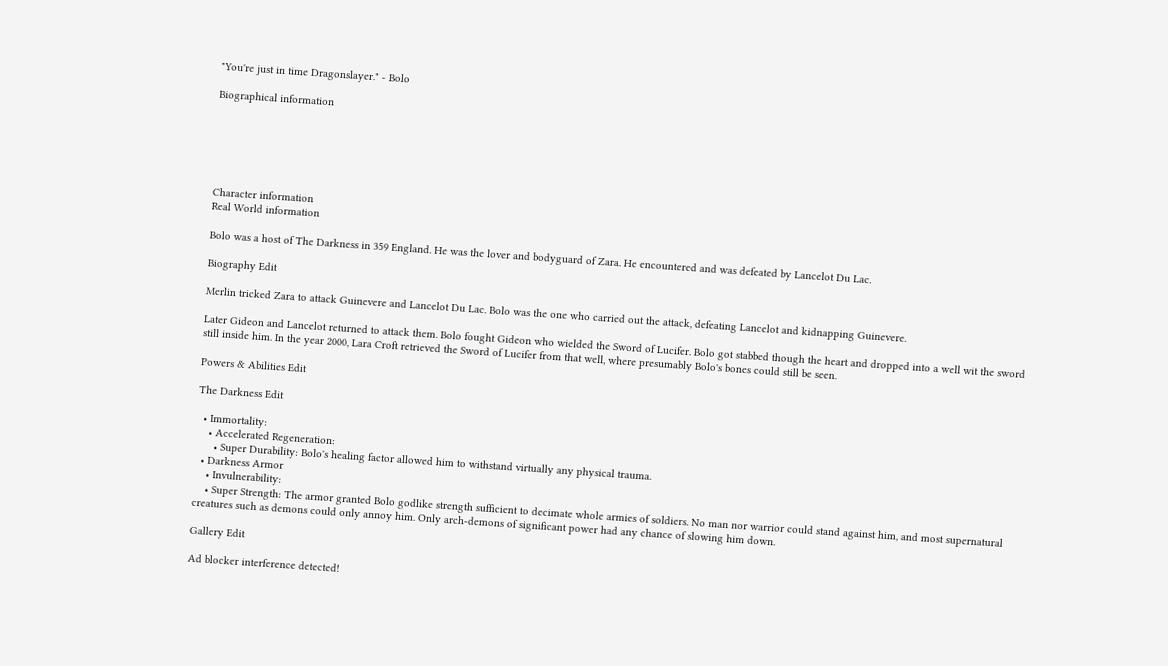"You're just in time Dragonslayer." - Bolo

Biographical information






Character information
Real World information

Bolo was a host of The Darkness in 359 England. He was the lover and bodyguard of Zara. He encountered and was defeated by Lancelot Du Lac.

Biography Edit

Merlin tricked Zara to attack Guinevere and Lancelot Du Lac. Bolo was the one who carried out the attack, defeating Lancelot and kidnapping Guinevere.

Later Gideon and Lancelot returned to attack them. Bolo fought Gideon who wielded the Sword of Lucifer. Bolo got stabbed though the heart and dropped into a well wit the sword still inside him. In the year 2000, Lara Croft retrieved the Sword of Lucifer from that well, where presumably Bolo's bones could still be seen.

Powers & Abilities Edit

The Darkness Edit

  • Immortality:
    • Accelerated Regeneration:
      • Super Durability: Bolo's healing factor allowed him to withstand virtually any physical trauma.
  • Darkness Armor
    • Invulnerability:
    • Super Strength: The armor granted Bolo godlike strength sufficient to decimate whole armies of soldiers. No man nor warrior could stand against him, and most supernatural creatures such as demons could only annoy him. Only arch-demons of significant power had any chance of slowing him down.

Gallery Edit

Ad blocker interference detected!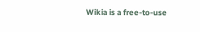Wikia is a free-to-use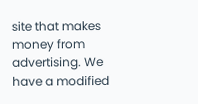site that makes money from advertising. We have a modified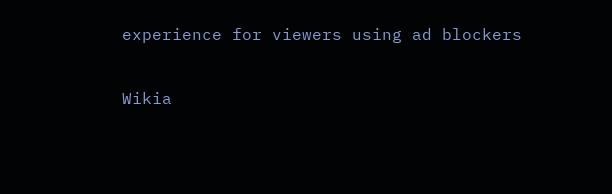experience for viewers using ad blockers

Wikia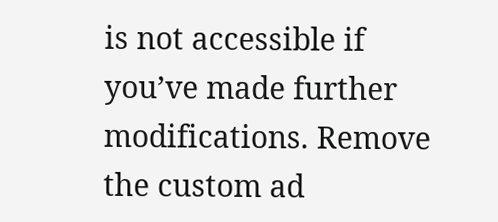is not accessible if you’ve made further modifications. Remove the custom ad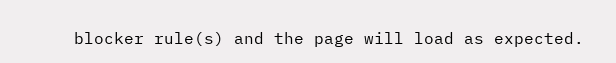blocker rule(s) and the page will load as expected.